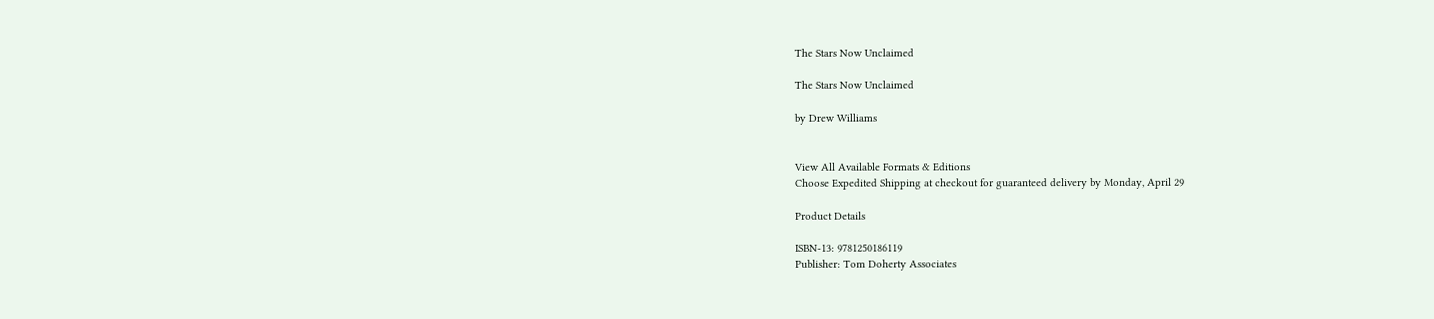The Stars Now Unclaimed

The Stars Now Unclaimed

by Drew Williams


View All Available Formats & Editions
Choose Expedited Shipping at checkout for guaranteed delivery by Monday, April 29

Product Details

ISBN-13: 9781250186119
Publisher: Tom Doherty Associates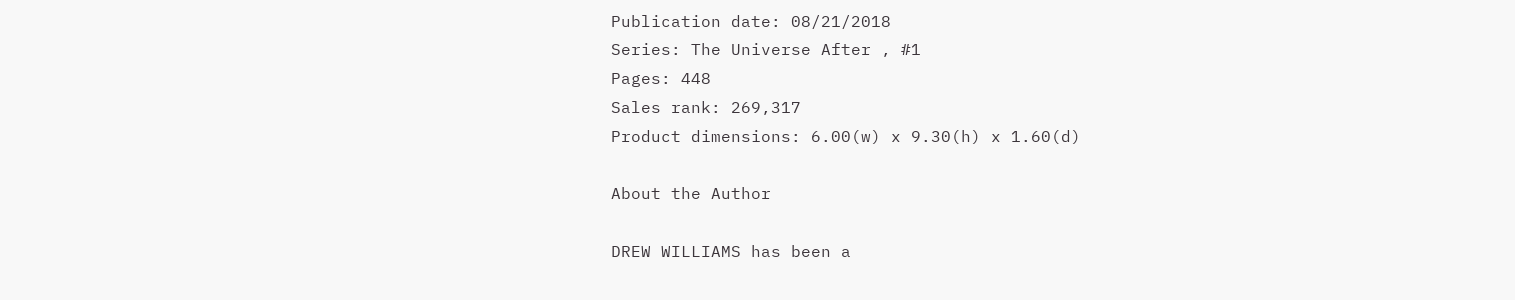Publication date: 08/21/2018
Series: The Universe After , #1
Pages: 448
Sales rank: 269,317
Product dimensions: 6.00(w) x 9.30(h) x 1.60(d)

About the Author

DREW WILLIAMS has been a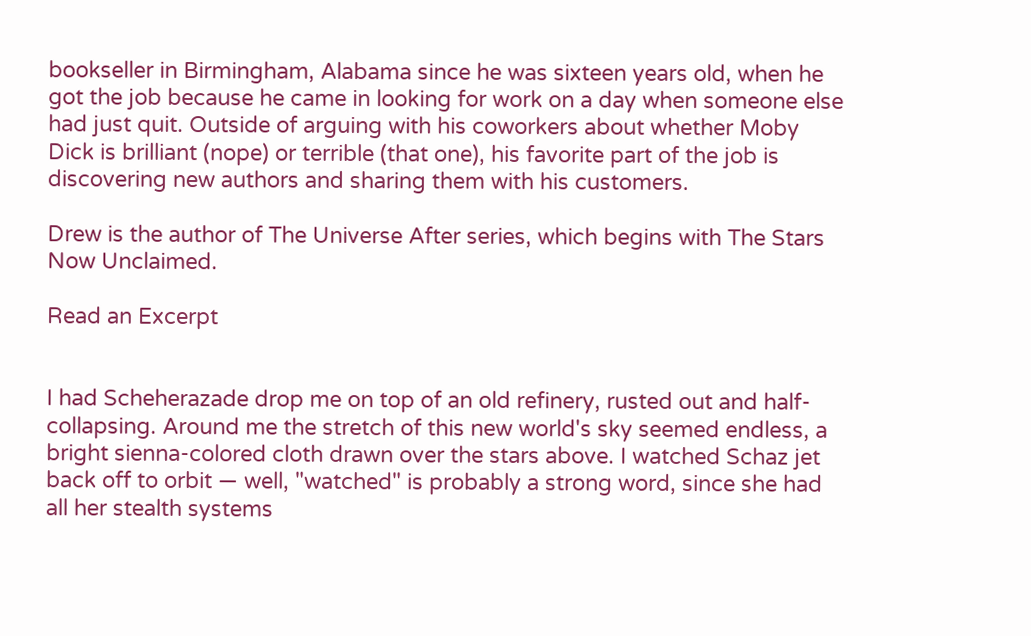bookseller in Birmingham, Alabama since he was sixteen years old, when he got the job because he came in looking for work on a day when someone else had just quit. Outside of arguing with his coworkers about whether Moby Dick is brilliant (nope) or terrible (that one), his favorite part of the job is discovering new authors and sharing them with his customers.

Drew is the author of The Universe After series, which begins with The Stars Now Unclaimed.

Read an Excerpt


I had Scheherazade drop me on top of an old refinery, rusted out and half-collapsing. Around me the stretch of this new world's sky seemed endless, a bright sienna-colored cloth drawn over the stars above. I watched Schaz jet back off to orbit — well, "watched" is probably a strong word, since she had all her stealth systems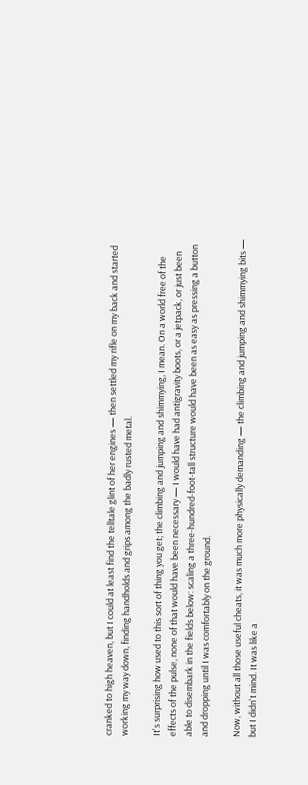cranked to high heaven, but I could at least find the telltale glint of her engines — then settled my rifle on my back and started working my way down, finding handholds and grips among the badly rusted metal.

It's surprising how used to this sort of thing you get; the climbing and jumping and shimmying, I mean. On a world free of the effects of the pulse, none of that would have been necessary — I would have had antigravity boots, or a jetpack, or just been able to disembark in the fields below: scaling a three-hundred-foot-tall structure would have been as easy as pressing a button and dropping until I was comfortably on the ground.

Now, without all those useful cheats, it was much more physically demanding — the climbing and jumping and shimmying bits — but I didn't mind. It was like a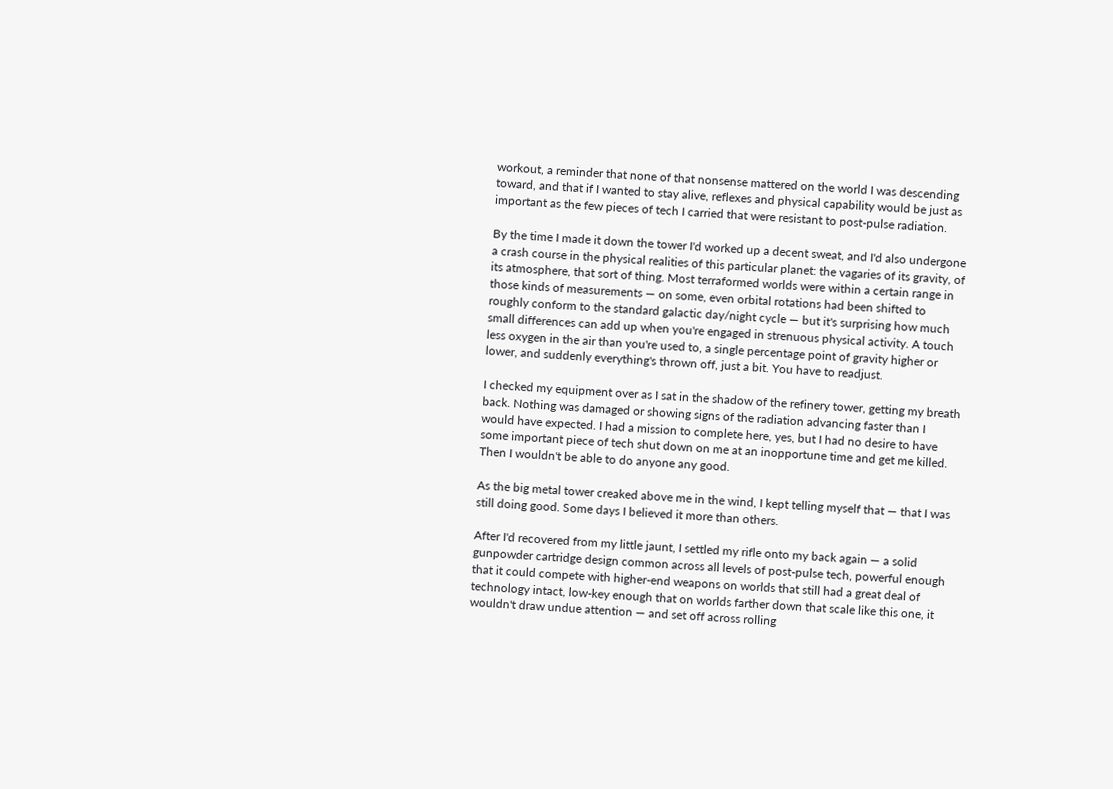workout, a reminder that none of that nonsense mattered on the world I was descending toward, and that if I wanted to stay alive, reflexes and physical capability would be just as important as the few pieces of tech I carried that were resistant to post-pulse radiation.

By the time I made it down the tower I'd worked up a decent sweat, and I'd also undergone a crash course in the physical realities of this particular planet: the vagaries of its gravity, of its atmosphere, that sort of thing. Most terraformed worlds were within a certain range in those kinds of measurements — on some, even orbital rotations had been shifted to roughly conform to the standard galactic day/night cycle — but it's surprising how much small differences can add up when you're engaged in strenuous physical activity. A touch less oxygen in the air than you're used to, a single percentage point of gravity higher or lower, and suddenly everything's thrown off, just a bit. You have to readjust.

I checked my equipment over as I sat in the shadow of the refinery tower, getting my breath back. Nothing was damaged or showing signs of the radiation advancing faster than I would have expected. I had a mission to complete here, yes, but I had no desire to have some important piece of tech shut down on me at an inopportune time and get me killed. Then I wouldn't be able to do anyone any good.

As the big metal tower creaked above me in the wind, I kept telling myself that — that I was still doing good. Some days I believed it more than others.

After I'd recovered from my little jaunt, I settled my rifle onto my back again — a solid gunpowder cartridge design common across all levels of post-pulse tech, powerful enough that it could compete with higher-end weapons on worlds that still had a great deal of technology intact, low-key enough that on worlds farther down that scale like this one, it wouldn't draw undue attention — and set off across rolling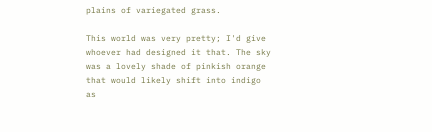plains of variegated grass.

This world was very pretty; I'd give whoever had designed it that. The sky was a lovely shade of pinkish orange that would likely shift into indigo as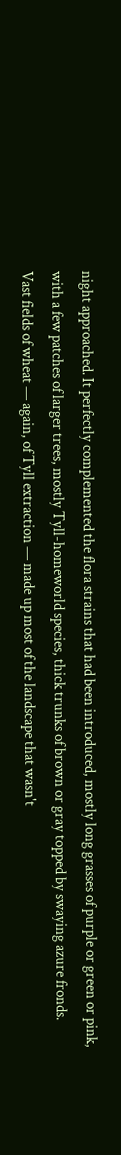night approached. It perfectly complemented the flora strains that had been introduced, mostly long grasses of purple or green or pink, with a few patches of larger trees, mostly Tyll-homeworld species, thick trunks of brown or gray topped by swaying azure fronds. Vast fields of wheat — again, of Tyll extraction — made up most of the landscape that wasn't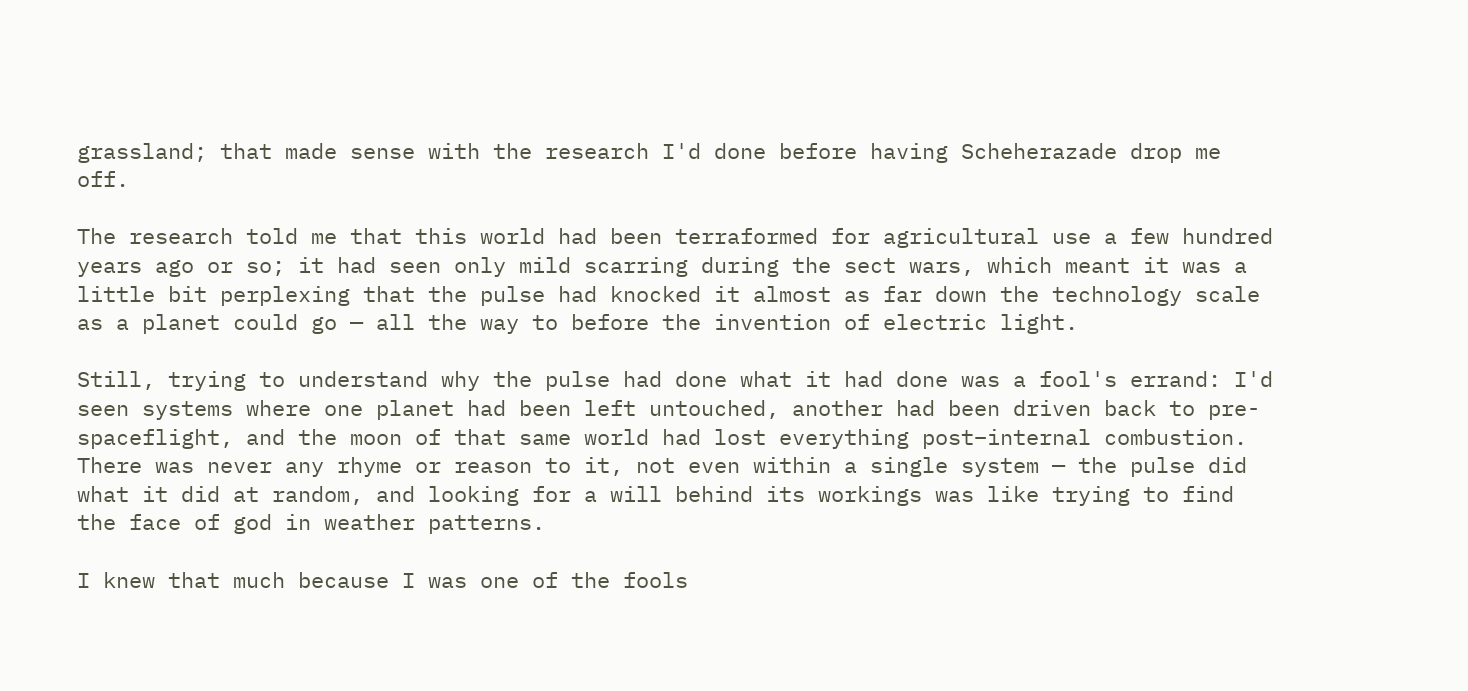grassland; that made sense with the research I'd done before having Scheherazade drop me off.

The research told me that this world had been terraformed for agricultural use a few hundred years ago or so; it had seen only mild scarring during the sect wars, which meant it was a little bit perplexing that the pulse had knocked it almost as far down the technology scale as a planet could go — all the way to before the invention of electric light.

Still, trying to understand why the pulse had done what it had done was a fool's errand: I'd seen systems where one planet had been left untouched, another had been driven back to pre-spaceflight, and the moon of that same world had lost everything post–internal combustion. There was never any rhyme or reason to it, not even within a single system — the pulse did what it did at random, and looking for a will behind its workings was like trying to find the face of god in weather patterns.

I knew that much because I was one of the fools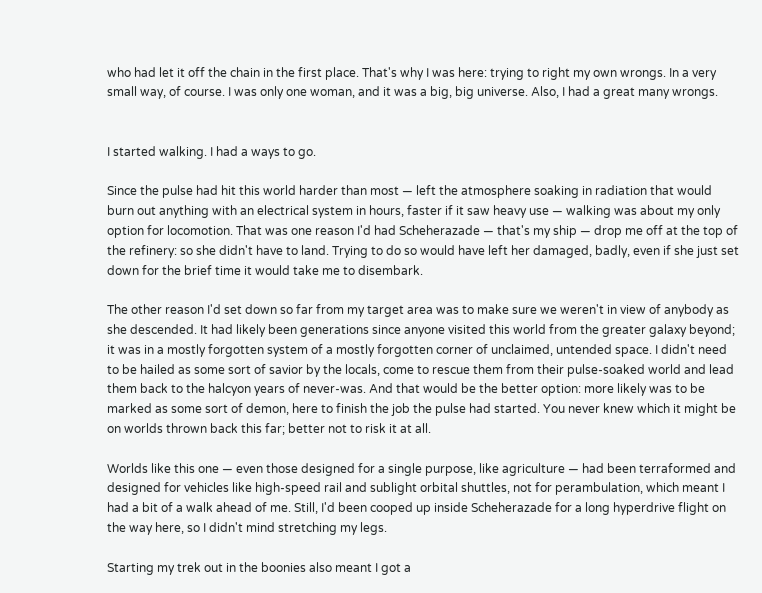who had let it off the chain in the first place. That's why I was here: trying to right my own wrongs. In a very small way, of course. I was only one woman, and it was a big, big universe. Also, I had a great many wrongs.


I started walking. I had a ways to go.

Since the pulse had hit this world harder than most — left the atmosphere soaking in radiation that would burn out anything with an electrical system in hours, faster if it saw heavy use — walking was about my only option for locomotion. That was one reason I'd had Scheherazade — that's my ship — drop me off at the top of the refinery: so she didn't have to land. Trying to do so would have left her damaged, badly, even if she just set down for the brief time it would take me to disembark.

The other reason I'd set down so far from my target area was to make sure we weren't in view of anybody as she descended. It had likely been generations since anyone visited this world from the greater galaxy beyond; it was in a mostly forgotten system of a mostly forgotten corner of unclaimed, untended space. I didn't need to be hailed as some sort of savior by the locals, come to rescue them from their pulse-soaked world and lead them back to the halcyon years of never-was. And that would be the better option: more likely was to be marked as some sort of demon, here to finish the job the pulse had started. You never knew which it might be on worlds thrown back this far; better not to risk it at all.

Worlds like this one — even those designed for a single purpose, like agriculture — had been terraformed and designed for vehicles like high-speed rail and sublight orbital shuttles, not for perambulation, which meant I had a bit of a walk ahead of me. Still, I'd been cooped up inside Scheherazade for a long hyperdrive flight on the way here, so I didn't mind stretching my legs.

Starting my trek out in the boonies also meant I got a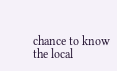chance to know the local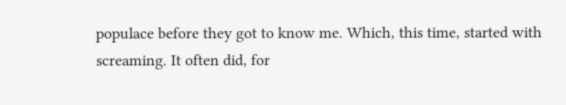populace before they got to know me. Which, this time, started with screaming. It often did, for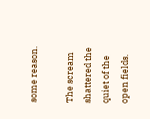some reason.

The scream shattered the quiet of the open fields.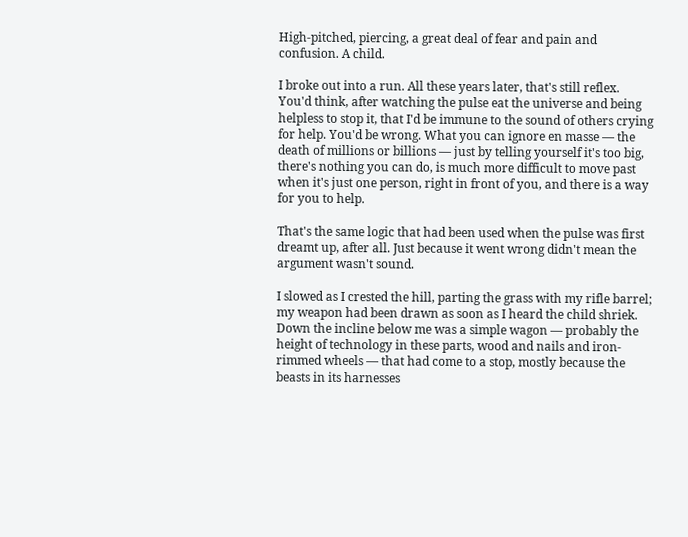High-pitched, piercing, a great deal of fear and pain and confusion. A child.

I broke out into a run. All these years later, that's still reflex. You'd think, after watching the pulse eat the universe and being helpless to stop it, that I'd be immune to the sound of others crying for help. You'd be wrong. What you can ignore en masse — the death of millions or billions — just by telling yourself it's too big, there's nothing you can do, is much more difficult to move past when it's just one person, right in front of you, and there is a way for you to help.

That's the same logic that had been used when the pulse was first dreamt up, after all. Just because it went wrong didn't mean the argument wasn't sound.

I slowed as I crested the hill, parting the grass with my rifle barrel; my weapon had been drawn as soon as I heard the child shriek. Down the incline below me was a simple wagon — probably the height of technology in these parts, wood and nails and iron-rimmed wheels — that had come to a stop, mostly because the beasts in its harnesses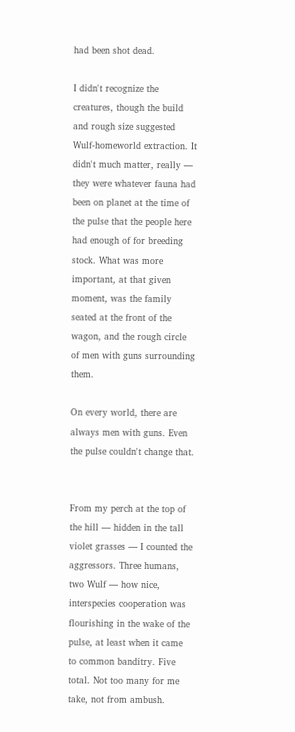had been shot dead.

I didn't recognize the creatures, though the build and rough size suggested Wulf-homeworld extraction. It didn't much matter, really — they were whatever fauna had been on planet at the time of the pulse that the people here had enough of for breeding stock. What was more important, at that given moment, was the family seated at the front of the wagon, and the rough circle of men with guns surrounding them.

On every world, there are always men with guns. Even the pulse couldn't change that.


From my perch at the top of the hill — hidden in the tall violet grasses — I counted the aggressors. Three humans, two Wulf — how nice, interspecies cooperation was flourishing in the wake of the pulse, at least when it came to common banditry. Five total. Not too many for me take, not from ambush.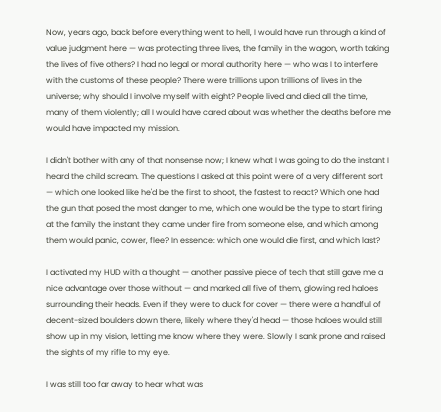Now, years ago, back before everything went to hell, I would have run through a kind of value judgment here — was protecting three lives, the family in the wagon, worth taking the lives of five others? I had no legal or moral authority here — who was I to interfere with the customs of these people? There were trillions upon trillions of lives in the universe; why should I involve myself with eight? People lived and died all the time, many of them violently; all I would have cared about was whether the deaths before me would have impacted my mission.

I didn't bother with any of that nonsense now; I knew what I was going to do the instant I heard the child scream. The questions I asked at this point were of a very different sort — which one looked like he'd be the first to shoot, the fastest to react? Which one had the gun that posed the most danger to me, which one would be the type to start firing at the family the instant they came under fire from someone else, and which among them would panic, cower, flee? In essence: which one would die first, and which last?

I activated my HUD with a thought — another passive piece of tech that still gave me a nice advantage over those without — and marked all five of them, glowing red haloes surrounding their heads. Even if they were to duck for cover — there were a handful of decent-sized boulders down there, likely where they'd head — those haloes would still show up in my vision, letting me know where they were. Slowly I sank prone and raised the sights of my rifle to my eye.

I was still too far away to hear what was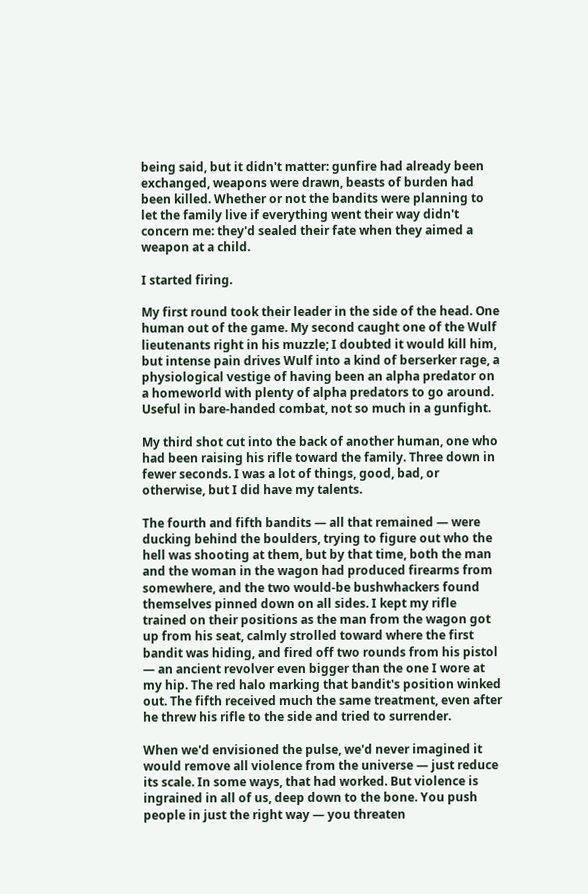being said, but it didn't matter: gunfire had already been exchanged, weapons were drawn, beasts of burden had been killed. Whether or not the bandits were planning to let the family live if everything went their way didn't concern me: they'd sealed their fate when they aimed a weapon at a child.

I started firing.

My first round took their leader in the side of the head. One human out of the game. My second caught one of the Wulf lieutenants right in his muzzle; I doubted it would kill him, but intense pain drives Wulf into a kind of berserker rage, a physiological vestige of having been an alpha predator on a homeworld with plenty of alpha predators to go around. Useful in bare-handed combat, not so much in a gunfight.

My third shot cut into the back of another human, one who had been raising his rifle toward the family. Three down in fewer seconds. I was a lot of things, good, bad, or otherwise, but I did have my talents.

The fourth and fifth bandits — all that remained — were ducking behind the boulders, trying to figure out who the hell was shooting at them, but by that time, both the man and the woman in the wagon had produced firearms from somewhere, and the two would-be bushwhackers found themselves pinned down on all sides. I kept my rifle trained on their positions as the man from the wagon got up from his seat, calmly strolled toward where the first bandit was hiding, and fired off two rounds from his pistol — an ancient revolver even bigger than the one I wore at my hip. The red halo marking that bandit's position winked out. The fifth received much the same treatment, even after he threw his rifle to the side and tried to surrender.

When we'd envisioned the pulse, we'd never imagined it would remove all violence from the universe — just reduce its scale. In some ways, that had worked. But violence is ingrained in all of us, deep down to the bone. You push people in just the right way — you threaten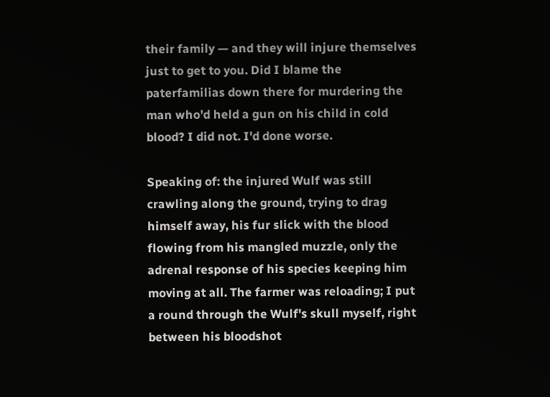their family — and they will injure themselves just to get to you. Did I blame the paterfamilias down there for murdering the man who'd held a gun on his child in cold blood? I did not. I'd done worse.

Speaking of: the injured Wulf was still crawling along the ground, trying to drag himself away, his fur slick with the blood flowing from his mangled muzzle, only the adrenal response of his species keeping him moving at all. The farmer was reloading; I put a round through the Wulf's skull myself, right between his bloodshot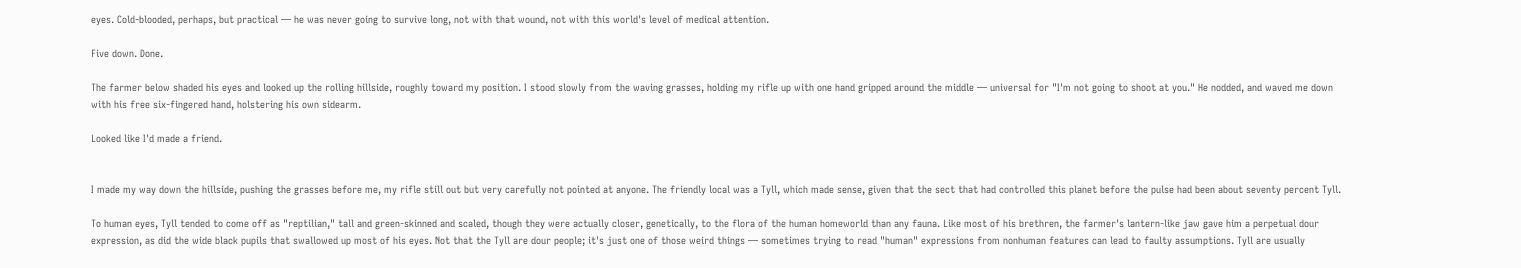eyes. Cold-blooded, perhaps, but practical — he was never going to survive long, not with that wound, not with this world's level of medical attention.

Five down. Done.

The farmer below shaded his eyes and looked up the rolling hillside, roughly toward my position. I stood slowly from the waving grasses, holding my rifle up with one hand gripped around the middle — universal for "I'm not going to shoot at you." He nodded, and waved me down with his free six-fingered hand, holstering his own sidearm.

Looked like I'd made a friend.


I made my way down the hillside, pushing the grasses before me, my rifle still out but very carefully not pointed at anyone. The friendly local was a Tyll, which made sense, given that the sect that had controlled this planet before the pulse had been about seventy percent Tyll.

To human eyes, Tyll tended to come off as "reptilian," tall and green-skinned and scaled, though they were actually closer, genetically, to the flora of the human homeworld than any fauna. Like most of his brethren, the farmer's lantern-like jaw gave him a perpetual dour expression, as did the wide black pupils that swallowed up most of his eyes. Not that the Tyll are dour people; it's just one of those weird things — sometimes trying to read "human" expressions from nonhuman features can lead to faulty assumptions. Tyll are usually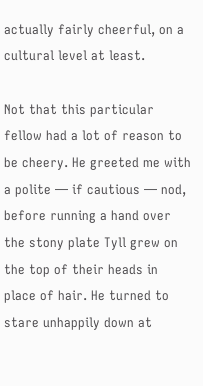actually fairly cheerful, on a cultural level at least.

Not that this particular fellow had a lot of reason to be cheery. He greeted me with a polite — if cautious — nod, before running a hand over the stony plate Tyll grew on the top of their heads in place of hair. He turned to stare unhappily down at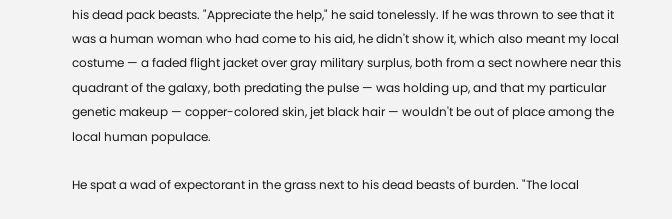his dead pack beasts. "Appreciate the help," he said tonelessly. If he was thrown to see that it was a human woman who had come to his aid, he didn't show it, which also meant my local costume — a faded flight jacket over gray military surplus, both from a sect nowhere near this quadrant of the galaxy, both predating the pulse — was holding up, and that my particular genetic makeup — copper-colored skin, jet black hair — wouldn't be out of place among the local human populace.

He spat a wad of expectorant in the grass next to his dead beasts of burden. "The local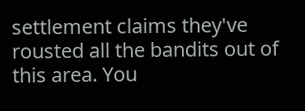settlement claims they've rousted all the bandits out of this area. You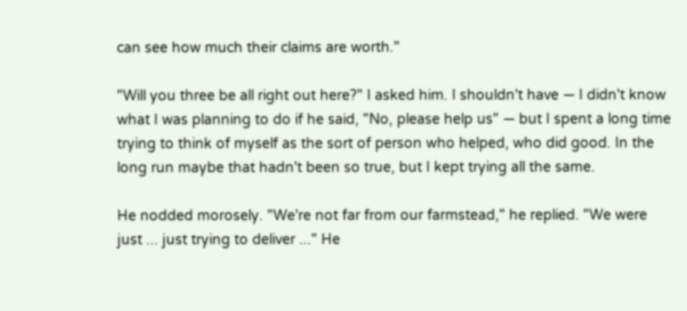can see how much their claims are worth."

"Will you three be all right out here?" I asked him. I shouldn't have — I didn't know what I was planning to do if he said, "No, please help us" — but I spent a long time trying to think of myself as the sort of person who helped, who did good. In the long run maybe that hadn't been so true, but I kept trying all the same.

He nodded morosely. "We're not far from our farmstead," he replied. "We were just ... just trying to deliver ..." He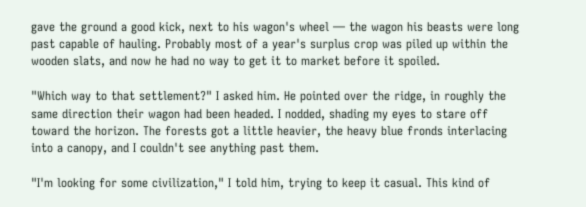gave the ground a good kick, next to his wagon's wheel — the wagon his beasts were long past capable of hauling. Probably most of a year's surplus crop was piled up within the wooden slats, and now he had no way to get it to market before it spoiled.

"Which way to that settlement?" I asked him. He pointed over the ridge, in roughly the same direction their wagon had been headed. I nodded, shading my eyes to stare off toward the horizon. The forests got a little heavier, the heavy blue fronds interlacing into a canopy, and I couldn't see anything past them.

"I'm looking for some civilization," I told him, trying to keep it casual. This kind of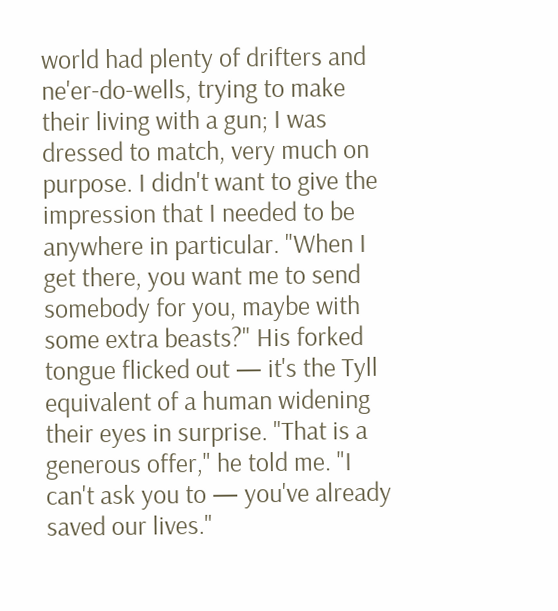world had plenty of drifters and ne'er-do-wells, trying to make their living with a gun; I was dressed to match, very much on purpose. I didn't want to give the impression that I needed to be anywhere in particular. "When I get there, you want me to send somebody for you, maybe with some extra beasts?" His forked tongue flicked out — it's the Tyll equivalent of a human widening their eyes in surprise. "That is a generous offer," he told me. "I can't ask you to — you've already saved our lives."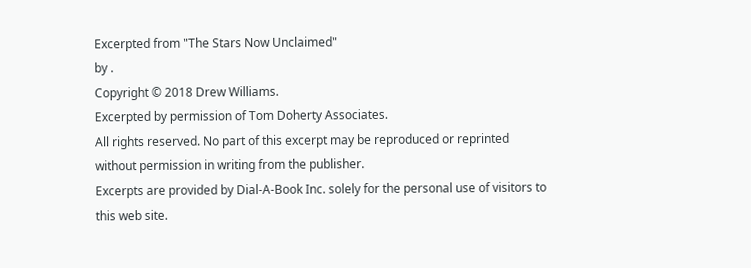Excerpted from "The Stars Now Unclaimed"
by .
Copyright © 2018 Drew Williams.
Excerpted by permission of Tom Doherty Associates.
All rights reserved. No part of this excerpt may be reproduced or reprinted without permission in writing from the publisher.
Excerpts are provided by Dial-A-Book Inc. solely for the personal use of visitors to this web site.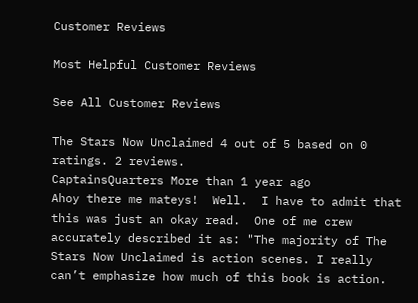Customer Reviews

Most Helpful Customer Reviews

See All Customer Reviews

The Stars Now Unclaimed 4 out of 5 based on 0 ratings. 2 reviews.
CaptainsQuarters More than 1 year ago
Ahoy there me mateys!  Well.  I have to admit that this was just an okay read.  One of me crew accurately described it as: "The majority of The Stars Now Unclaimed is action scenes. I really can’t emphasize how much of this book is action.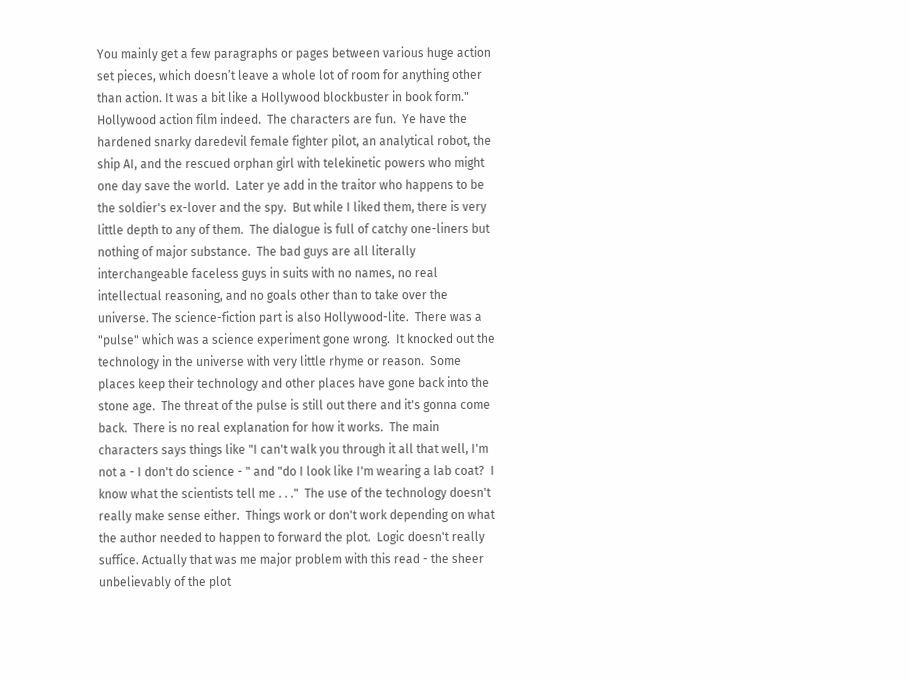You mainly get a few paragraphs or pages between various huge action set pieces, which doesn’t leave a whole lot of room for anything other than action. It was a bit like a Hollywood blockbuster in book form." Hollywood action film indeed.  The characters are fun.  Ye have the hardened snarky daredevil female fighter pilot, an analytical robot, the ship AI, and the rescued orphan girl with telekinetic powers who might one day save the world.  Later ye add in the traitor who happens to be the soldier's ex-lover and the spy.  But while I liked them, there is very little depth to any of them.  The dialogue is full of catchy one-liners but nothing of major substance.  The bad guys are all literally interchangeable faceless guys in suits with no names, no real intellectual reasoning, and no goals other than to take over the universe. The science-fiction part is also Hollywood-lite.  There was a "pulse" which was a science experiment gone wrong.  It knocked out the technology in the universe with very little rhyme or reason.  Some places keep their technology and other places have gone back into the stone age.  The threat of the pulse is still out there and it's gonna come back.  There is no real explanation for how it works.  The main characters says things like "I can't walk you through it all that well, I'm not a - I don't do science - " and "do I look like I'm wearing a lab coat?  I know what the scientists tell me . . ."  The use of the technology doesn't really make sense either.  Things work or don't work depending on what the author needed to happen to forward the plot.  Logic doesn't really suffice. Actually that was me major problem with this read - the sheer unbelievably of the plot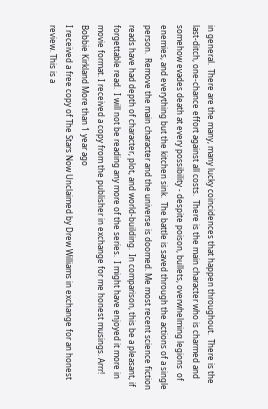in general.  There are the many, many lucky coincidences that happen throughout.  There is the last-ditch, one-chance effort against all costs.  There is the main character who is charmed and somehow evades death at every possibility - despite poison, bullets, overwhelming legions  of enemies, and everything but the kitchen sink.  The battle is saved through the actions of a single person.  Remove the main character and the universe is doomed. Me most recent science fiction reads have had depth of character, plot, and world-building.  In comparison, this be a pleasant, if forgettable read.  I will not be reading any more of the series.  I might have enjoyed it more in movie format. I received a copy from the publisher in exchange for me honest musings. Arrr!
Bobbie Kirkland More than 1 year ago
I received a free copy of The Stars Now Unclaimed by Drew Williams in exchange for an honest review. This is a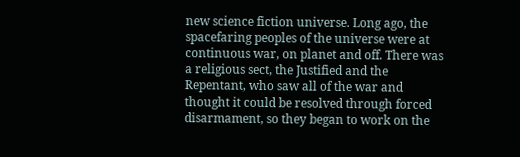new science fiction universe. Long ago, the spacefaring peoples of the universe were at continuous war, on planet and off. There was a religious sect, the Justified and the Repentant, who saw all of the war and thought it could be resolved through forced disarmament, so they began to work on the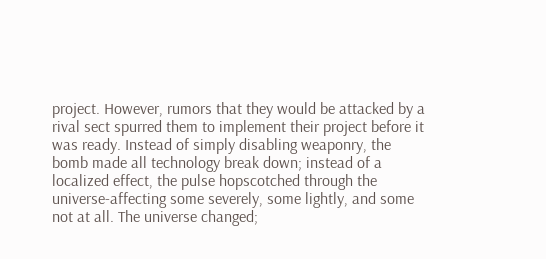project. However, rumors that they would be attacked by a rival sect spurred them to implement their project before it was ready. Instead of simply disabling weaponry, the bomb made all technology break down; instead of a localized effect, the pulse hopscotched through the universe-affecting some severely, some lightly, and some not at all. The universe changed;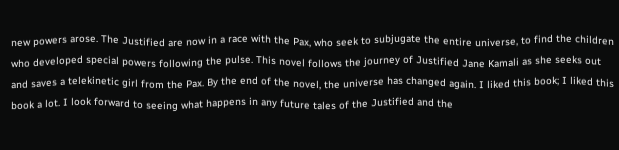new powers arose. The Justified are now in a race with the Pax, who seek to subjugate the entire universe, to find the children who developed special powers following the pulse. This novel follows the journey of Justified Jane Kamali as she seeks out and saves a telekinetic girl from the Pax. By the end of the novel, the universe has changed again. I liked this book; I liked this book a lot. I look forward to seeing what happens in any future tales of the Justified and the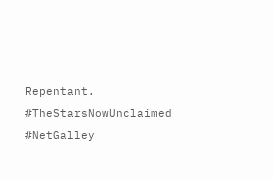Repentant. #TheStarsNowUnclaimed #NetGalley